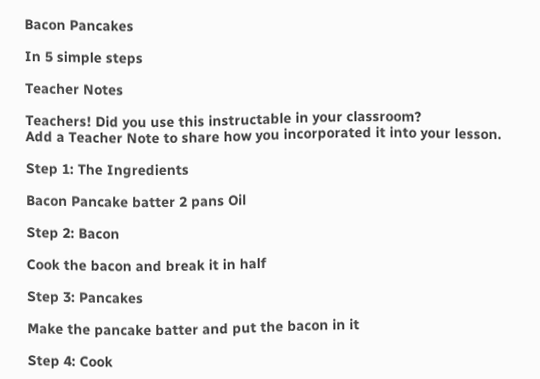Bacon Pancakes

In 5 simple steps

Teacher Notes

Teachers! Did you use this instructable in your classroom?
Add a Teacher Note to share how you incorporated it into your lesson.

Step 1: The Ingredients

Bacon Pancake batter 2 pans Oil

Step 2: Bacon

Cook the bacon and break it in half

Step 3: Pancakes

Make the pancake batter and put the bacon in it

Step 4: Cook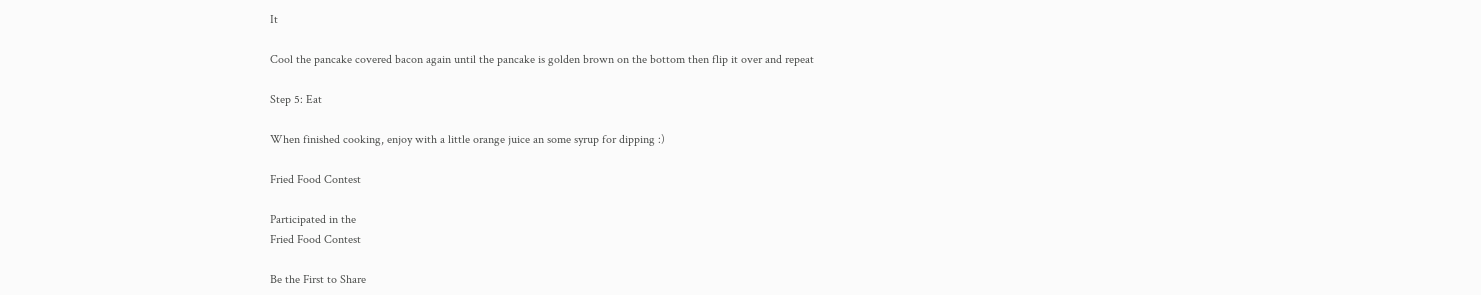It

Cool the pancake covered bacon again until the pancake is golden brown on the bottom then flip it over and repeat

Step 5: Eat

When finished cooking, enjoy with a little orange juice an some syrup for dipping :)

Fried Food Contest

Participated in the
Fried Food Contest

Be the First to Share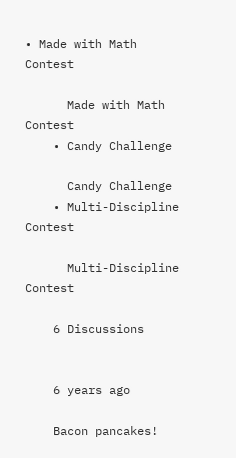• Made with Math Contest

      Made with Math Contest
    • Candy Challenge

      Candy Challenge
    • Multi-Discipline Contest

      Multi-Discipline Contest

    6 Discussions


    6 years ago

    Bacon pancakes!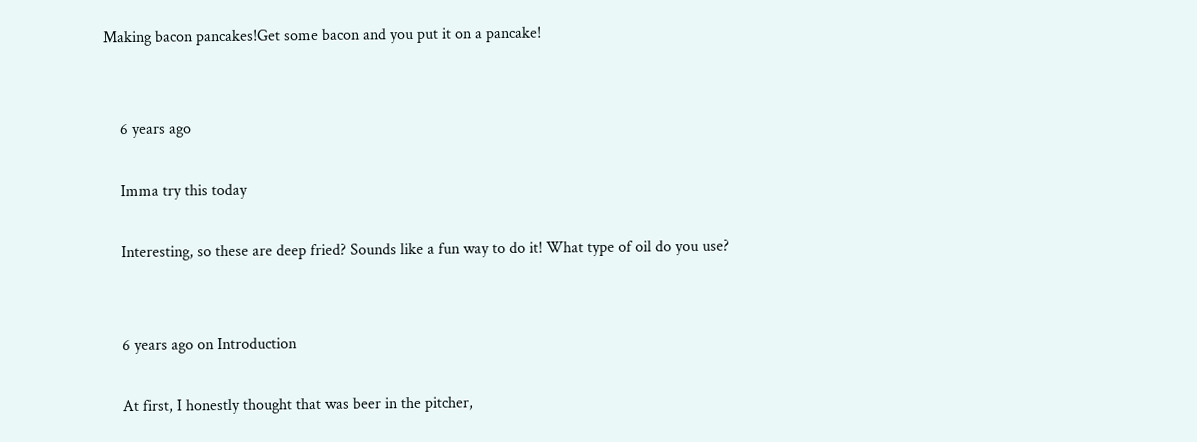Making bacon pancakes!Get some bacon and you put it on a pancake!


    6 years ago

    Imma try this today

    Interesting, so these are deep fried? Sounds like a fun way to do it! What type of oil do you use?


    6 years ago on Introduction

    At first, I honestly thought that was beer in the pitcher,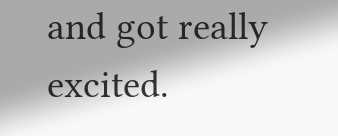and got really excited.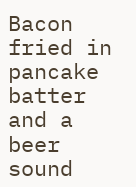Bacon fried in pancake batter and a beer sound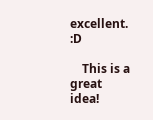excellent. :D

    This is a great idea!